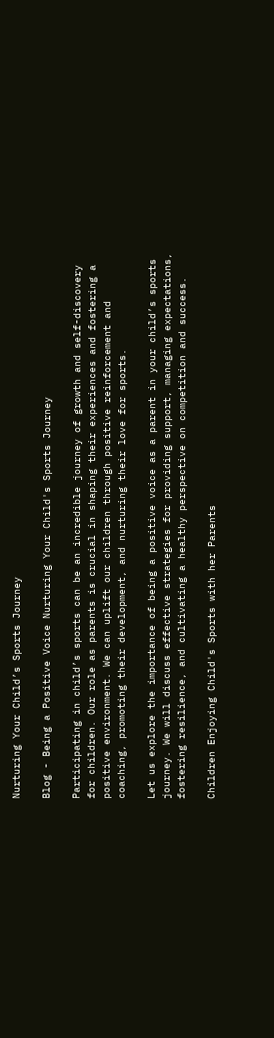Nurturing Your Child’s Sports Journey

Blog - Being a Positive Voice Nurturing Your Child's Sports Journey

Participating in child’s sports can be an incredible journey of growth and self-discovery for children. Our role as parents is crucial in shaping their experiences and fostering a positive environment. We can uplift our children through positive reinforcement and coaching, promoting their development, and nurturing their love for sports.

Let us explore the importance of being a positive voice as a parent in your child’s sports journey. We will discuss effective strategies for providing support, managing expectations, fostering resilience, and cultivating a healthy perspective on competition and success.

Children Enjoying Child's Sports with her Parents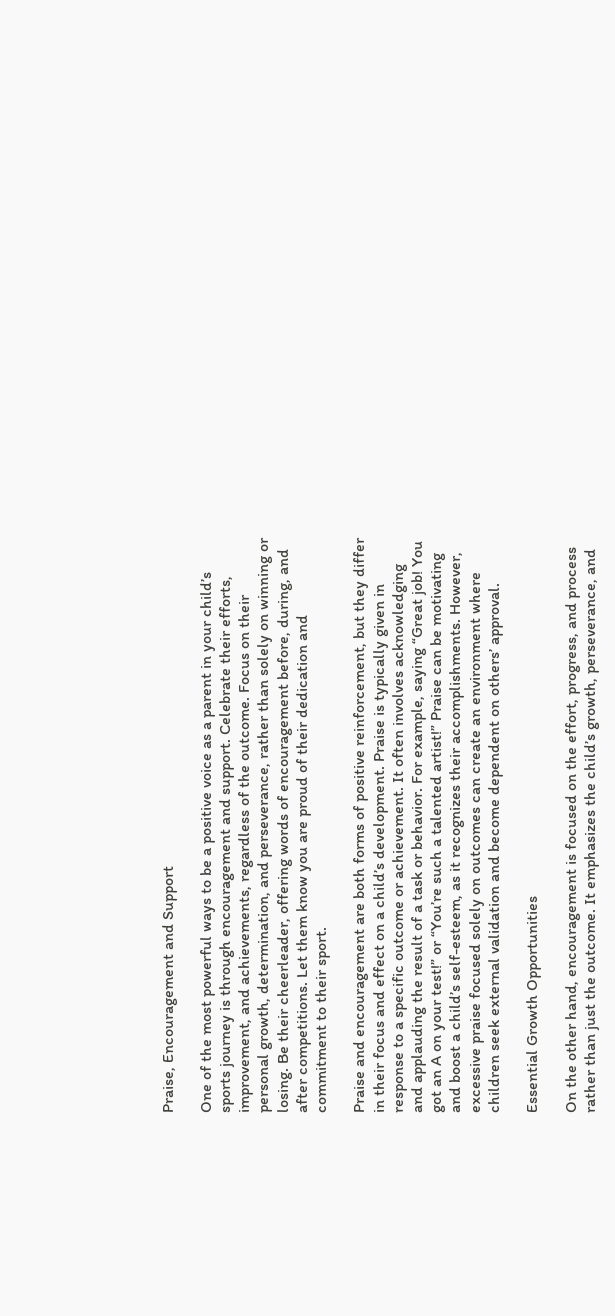Praise, Encouragement and Support

One of the most powerful ways to be a positive voice as a parent in your child’s sports journey is through encouragement and support. Celebrate their efforts, improvement, and achievements, regardless of the outcome. Focus on their personal growth, determination, and perseverance, rather than solely on winning or losing. Be their cheerleader, offering words of encouragement before, during, and after competitions. Let them know you are proud of their dedication and commitment to their sport.

Praise and encouragement are both forms of positive reinforcement, but they differ in their focus and effect on a child’s development. Praise is typically given in response to a specific outcome or achievement. It often involves acknowledging and applauding the result of a task or behavior. For example, saying “Great job! You got an A on your test!” or “You’re such a talented artist!” Praise can be motivating and boost a child’s self-esteem, as it recognizes their accomplishments. However, excessive praise focused solely on outcomes can create an environment where children seek external validation and become dependent on others’ approval.

Essential Growth Opportunities

On the other hand, encouragement is focused on the effort, progress, and process rather than just the outcome. It emphasizes the child’s growth, perseverance, and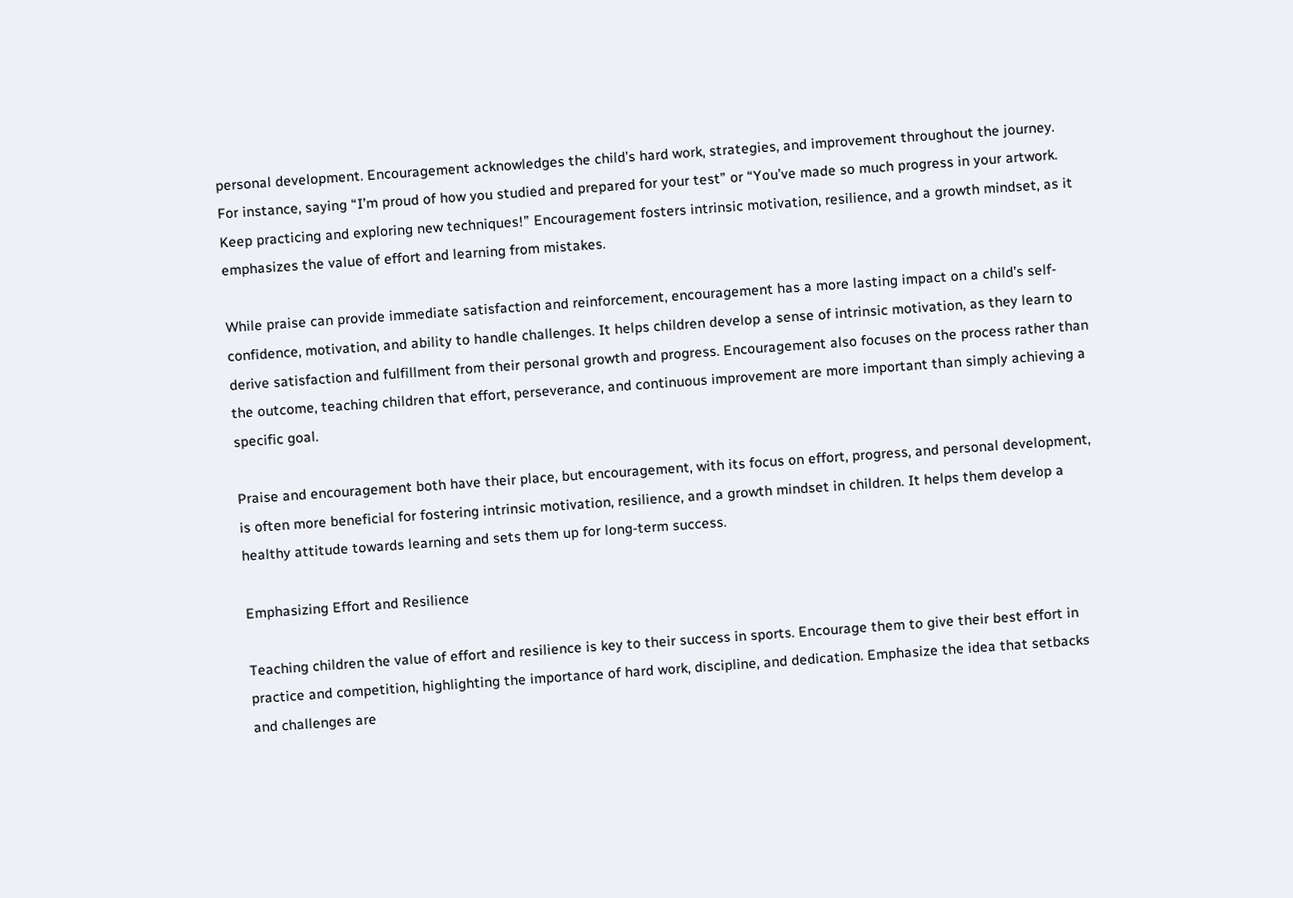personal development. Encouragement acknowledges the child’s hard work, strategies, and improvement throughout the journey. For instance, saying “I’m proud of how you studied and prepared for your test” or “You’ve made so much progress in your artwork. Keep practicing and exploring new techniques!” Encouragement fosters intrinsic motivation, resilience, and a growth mindset, as it emphasizes the value of effort and learning from mistakes.

While praise can provide immediate satisfaction and reinforcement, encouragement has a more lasting impact on a child’s self-confidence, motivation, and ability to handle challenges. It helps children develop a sense of intrinsic motivation, as they learn to derive satisfaction and fulfillment from their personal growth and progress. Encouragement also focuses on the process rather than the outcome, teaching children that effort, perseverance, and continuous improvement are more important than simply achieving a specific goal.

Praise and encouragement both have their place, but encouragement, with its focus on effort, progress, and personal development, is often more beneficial for fostering intrinsic motivation, resilience, and a growth mindset in children. It helps them develop a healthy attitude towards learning and sets them up for long-term success.

Emphasizing Effort and Resilience

Teaching children the value of effort and resilience is key to their success in sports. Encourage them to give their best effort in practice and competition, highlighting the importance of hard work, discipline, and dedication. Emphasize the idea that setbacks and challenges are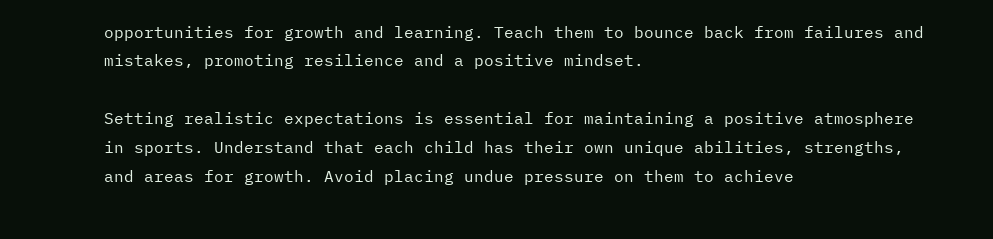opportunities for growth and learning. Teach them to bounce back from failures and mistakes, promoting resilience and a positive mindset.

Setting realistic expectations is essential for maintaining a positive atmosphere in sports. Understand that each child has their own unique abilities, strengths, and areas for growth. Avoid placing undue pressure on them to achieve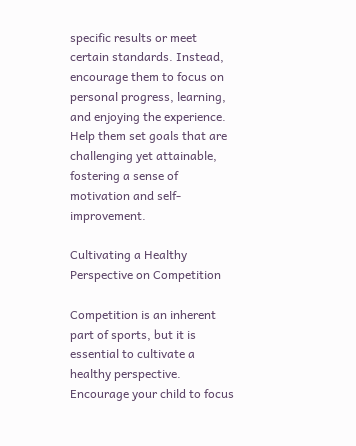specific results or meet certain standards. Instead, encourage them to focus on personal progress, learning, and enjoying the experience. Help them set goals that are challenging yet attainable, fostering a sense of motivation and self-improvement.

Cultivating a Healthy Perspective on Competition

Competition is an inherent part of sports, but it is essential to cultivate a healthy perspective. Encourage your child to focus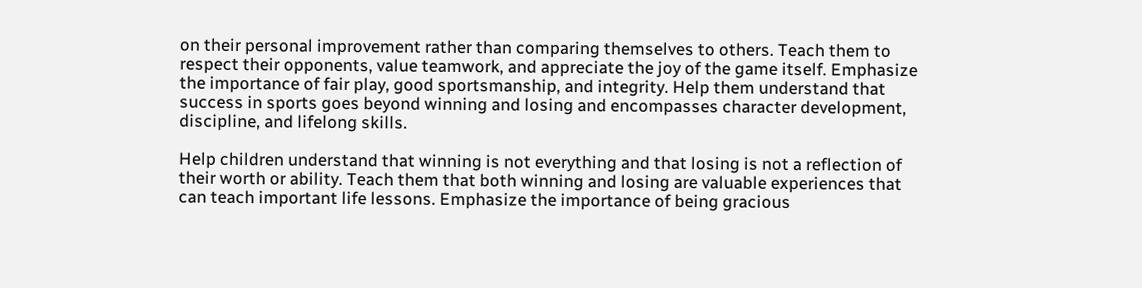on their personal improvement rather than comparing themselves to others. Teach them to respect their opponents, value teamwork, and appreciate the joy of the game itself. Emphasize the importance of fair play, good sportsmanship, and integrity. Help them understand that success in sports goes beyond winning and losing and encompasses character development, discipline, and lifelong skills.

Help children understand that winning is not everything and that losing is not a reflection of their worth or ability. Teach them that both winning and losing are valuable experiences that can teach important life lessons. Emphasize the importance of being gracious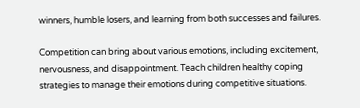winners, humble losers, and learning from both successes and failures.

Competition can bring about various emotions, including excitement, nervousness, and disappointment. Teach children healthy coping strategies to manage their emotions during competitive situations.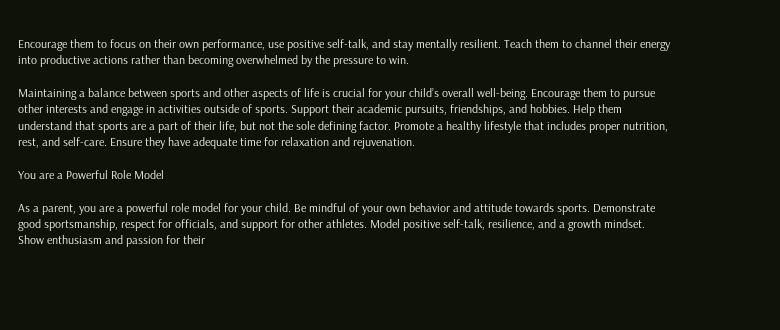Encourage them to focus on their own performance, use positive self-talk, and stay mentally resilient. Teach them to channel their energy into productive actions rather than becoming overwhelmed by the pressure to win.

Maintaining a balance between sports and other aspects of life is crucial for your child’s overall well-being. Encourage them to pursue other interests and engage in activities outside of sports. Support their academic pursuits, friendships, and hobbies. Help them understand that sports are a part of their life, but not the sole defining factor. Promote a healthy lifestyle that includes proper nutrition, rest, and self-care. Ensure they have adequate time for relaxation and rejuvenation.

You are a Powerful Role Model

As a parent, you are a powerful role model for your child. Be mindful of your own behavior and attitude towards sports. Demonstrate good sportsmanship, respect for officials, and support for other athletes. Model positive self-talk, resilience, and a growth mindset. Show enthusiasm and passion for their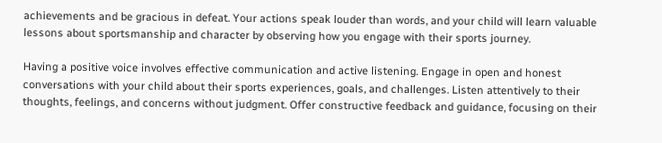achievements and be gracious in defeat. Your actions speak louder than words, and your child will learn valuable lessons about sportsmanship and character by observing how you engage with their sports journey.

Having a positive voice involves effective communication and active listening. Engage in open and honest conversations with your child about their sports experiences, goals, and challenges. Listen attentively to their thoughts, feelings, and concerns without judgment. Offer constructive feedback and guidance, focusing on their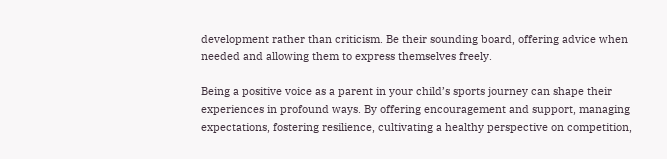development rather than criticism. Be their sounding board, offering advice when needed and allowing them to express themselves freely.

Being a positive voice as a parent in your child’s sports journey can shape their experiences in profound ways. By offering encouragement and support, managing expectations, fostering resilience, cultivating a healthy perspective on competition,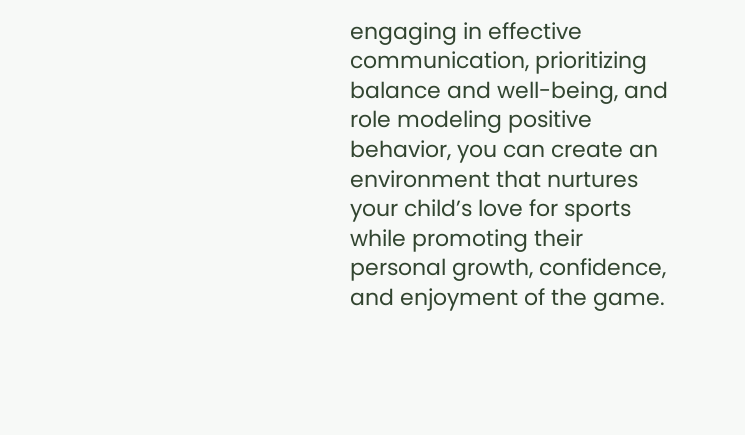engaging in effective communication, prioritizing balance and well-being, and role modeling positive behavior, you can create an environment that nurtures your child’s love for sports while promoting their personal growth, confidence, and enjoyment of the game.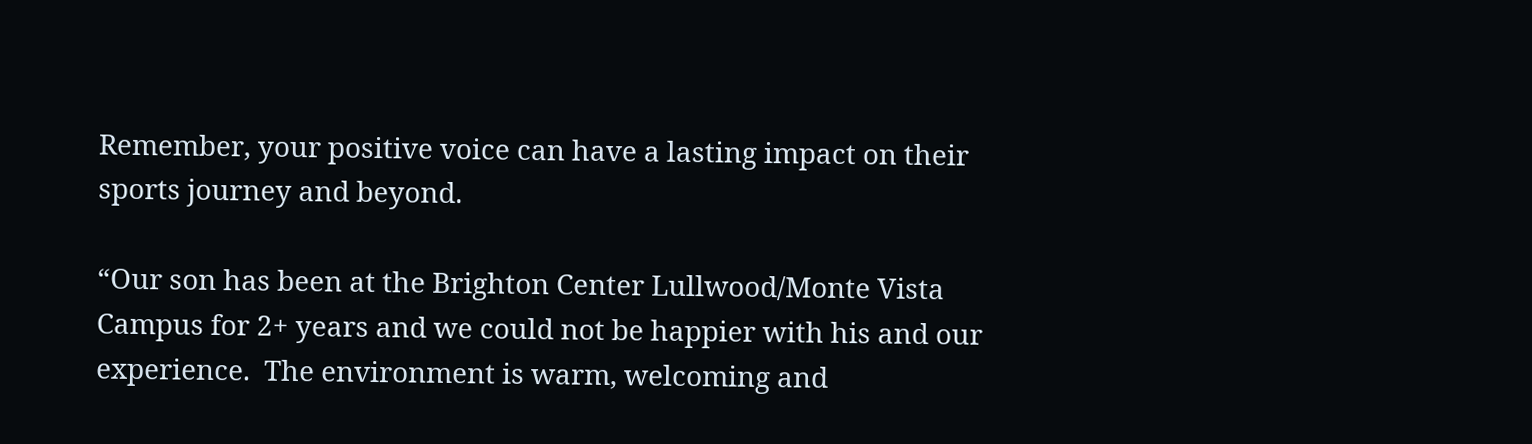Remember, your positive voice can have a lasting impact on their sports journey and beyond.

“Our son has been at the Brighton Center Lullwood/Monte Vista Campus for 2+ years and we could not be happier with his and our experience.  The environment is warm, welcoming and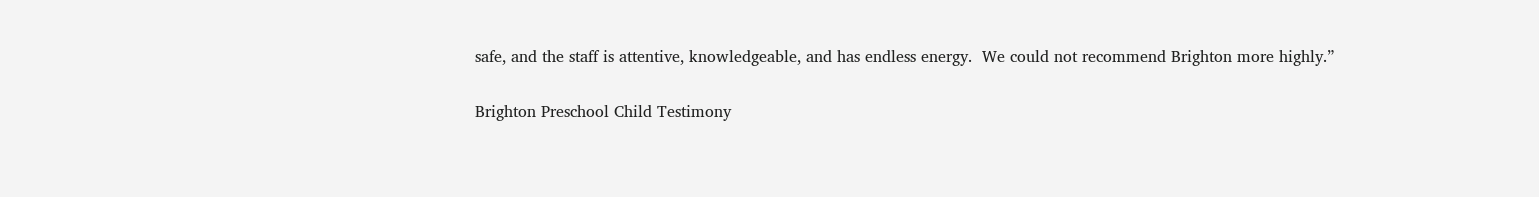safe, and the staff is attentive, knowledgeable, and has endless energy.  We could not recommend Brighton more highly.”

Brighton Preschool Child Testimony